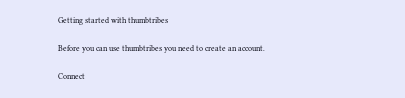Getting started with thumbtribes

Before you can use thumbtribes you need to create an account.

Connect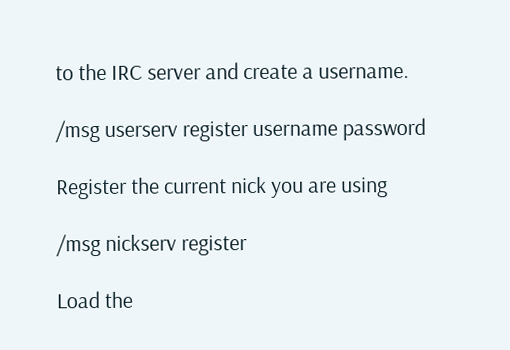to the IRC server and create a username.

/msg userserv register username password

Register the current nick you are using

/msg nickserv register

Load the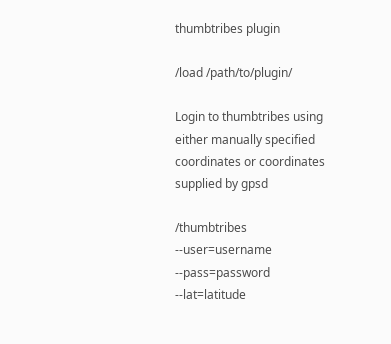thumbtribes plugin

/load /path/to/plugin/

Login to thumbtribes using either manually specified coordinates or coordinates supplied by gpsd

/thumbtribes --user=username --pass=password --lat=latitude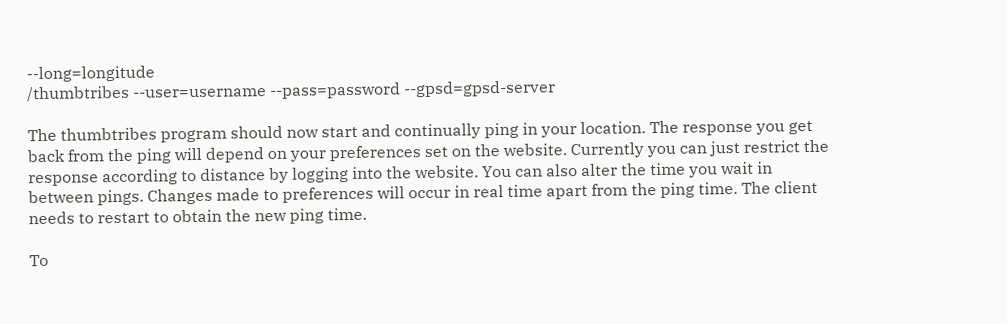--long=longitude
/thumbtribes --user=username --pass=password --gpsd=gpsd-server

The thumbtribes program should now start and continually ping in your location. The response you get back from the ping will depend on your preferences set on the website. Currently you can just restrict the response according to distance by logging into the website. You can also alter the time you wait in between pings. Changes made to preferences will occur in real time apart from the ping time. The client needs to restart to obtain the new ping time.

To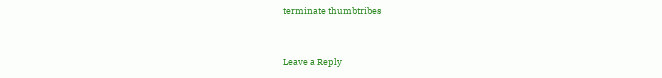terminate thumbtribes


Leave a Reply